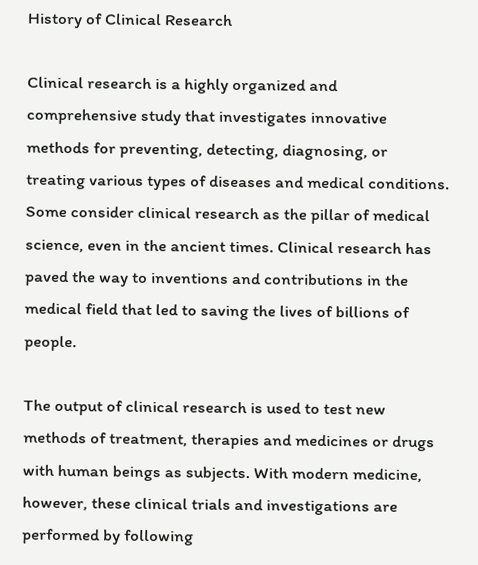History of Clinical Research

Clinical research is a highly organized and comprehensive study that investigates innovative methods for preventing, detecting, diagnosing, or treating various types of diseases and medical conditions. Some consider clinical research as the pillar of medical science, even in the ancient times. Clinical research has paved the way to inventions and contributions in the medical field that led to saving the lives of billions of people.

The output of clinical research is used to test new methods of treatment, therapies and medicines or drugs with human beings as subjects. With modern medicine, however, these clinical trials and investigations are performed by following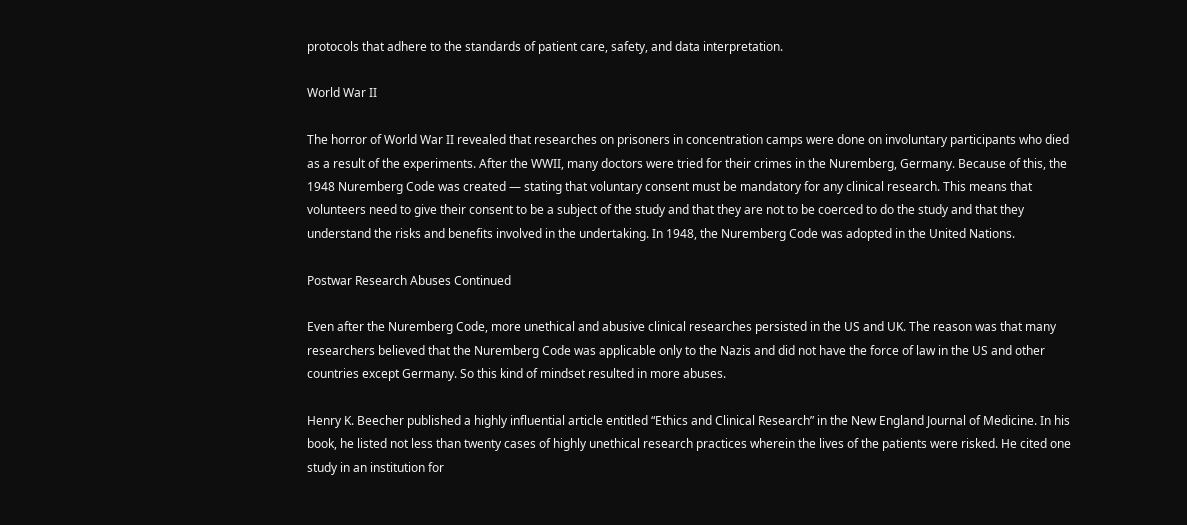protocols that adhere to the standards of patient care, safety, and data interpretation.

World War II

The horror of World War II revealed that researches on prisoners in concentration camps were done on involuntary participants who died as a result of the experiments. After the WWII, many doctors were tried for their crimes in the Nuremberg, Germany. Because of this, the 1948 Nuremberg Code was created — stating that voluntary consent must be mandatory for any clinical research. This means that volunteers need to give their consent to be a subject of the study and that they are not to be coerced to do the study and that they understand the risks and benefits involved in the undertaking. In 1948, the Nuremberg Code was adopted in the United Nations.

Postwar Research Abuses Continued

Even after the Nuremberg Code, more unethical and abusive clinical researches persisted in the US and UK. The reason was that many researchers believed that the Nuremberg Code was applicable only to the Nazis and did not have the force of law in the US and other countries except Germany. So this kind of mindset resulted in more abuses.

Henry K. Beecher published a highly influential article entitled “Ethics and Clinical Research” in the New England Journal of Medicine. In his book, he listed not less than twenty cases of highly unethical research practices wherein the lives of the patients were risked. He cited one study in an institution for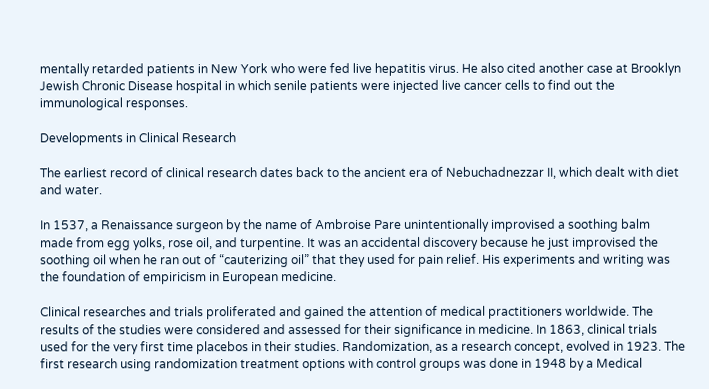mentally retarded patients in New York who were fed live hepatitis virus. He also cited another case at Brooklyn Jewish Chronic Disease hospital in which senile patients were injected live cancer cells to find out the immunological responses.

Developments in Clinical Research

The earliest record of clinical research dates back to the ancient era of Nebuchadnezzar II, which dealt with diet and water.

In 1537, a Renaissance surgeon by the name of Ambroise Pare unintentionally improvised a soothing balm made from egg yolks, rose oil, and turpentine. It was an accidental discovery because he just improvised the soothing oil when he ran out of “cauterizing oil” that they used for pain relief. His experiments and writing was the foundation of empiricism in European medicine.

Clinical researches and trials proliferated and gained the attention of medical practitioners worldwide. The results of the studies were considered and assessed for their significance in medicine. In 1863, clinical trials used for the very first time placebos in their studies. Randomization, as a research concept, evolved in 1923. The first research using randomization treatment options with control groups was done in 1948 by a Medical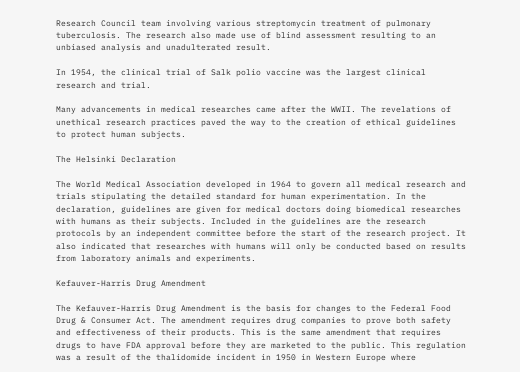Research Council team involving various streptomycin treatment of pulmonary tuberculosis. The research also made use of blind assessment resulting to an unbiased analysis and unadulterated result.

In 1954, the clinical trial of Salk polio vaccine was the largest clinical research and trial.

Many advancements in medical researches came after the WWII. The revelations of unethical research practices paved the way to the creation of ethical guidelines to protect human subjects.

The Helsinki Declaration

The World Medical Association developed in 1964 to govern all medical research and trials stipulating the detailed standard for human experimentation. In the declaration, guidelines are given for medical doctors doing biomedical researches with humans as their subjects. Included in the guidelines are the research protocols by an independent committee before the start of the research project. It also indicated that researches with humans will only be conducted based on results from laboratory animals and experiments.

Kefauver-Harris Drug Amendment

The Kefauver-Harris Drug Amendment is the basis for changes to the Federal Food Drug & Consumer Act. The amendment requires drug companies to prove both safety and effectiveness of their products. This is the same amendment that requires drugs to have FDA approval before they are marketed to the public. This regulation was a result of the thalidomide incident in 1950 in Western Europe where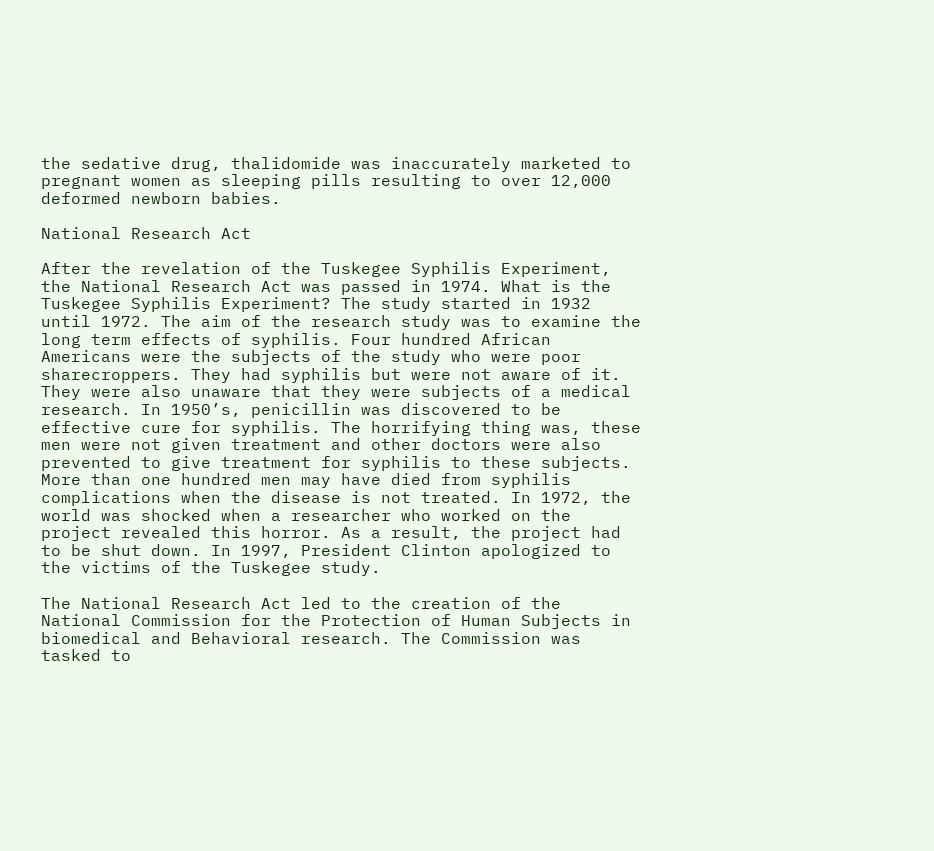the sedative drug, thalidomide was inaccurately marketed to pregnant women as sleeping pills resulting to over 12,000 deformed newborn babies.

National Research Act

After the revelation of the Tuskegee Syphilis Experiment, the National Research Act was passed in 1974. What is the Tuskegee Syphilis Experiment? The study started in 1932 until 1972. The aim of the research study was to examine the long term effects of syphilis. Four hundred African Americans were the subjects of the study who were poor sharecroppers. They had syphilis but were not aware of it. They were also unaware that they were subjects of a medical research. In 1950’s, penicillin was discovered to be effective cure for syphilis. The horrifying thing was, these men were not given treatment and other doctors were also prevented to give treatment for syphilis to these subjects. More than one hundred men may have died from syphilis complications when the disease is not treated. In 1972, the world was shocked when a researcher who worked on the project revealed this horror. As a result, the project had to be shut down. In 1997, President Clinton apologized to the victims of the Tuskegee study.

The National Research Act led to the creation of the National Commission for the Protection of Human Subjects in biomedical and Behavioral research. The Commission was tasked to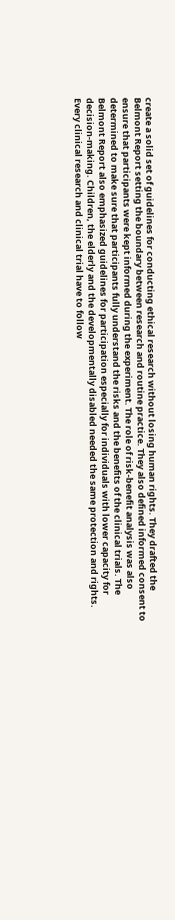create a solid set of guidelines for conducting ethical research without losing human rights. They drafted the Belmont Report setting the boundary between research and routine practice. They also defined informed consent to ensure that participants were kept informed during the experiment. The role of risk-benefit analysis was also determined to make sure that participants fully understand the risks and the benefits of the clinical trials. The Belmont Report also emphasized guidelines for participation especially for individuals with lower capacity for decision-making. Children, the elderly and the developmentally disabled needed the same protection and rights. Every clinical research and clinical trial have to follow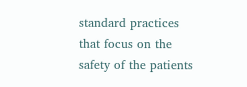standard practices that focus on the safety of the patients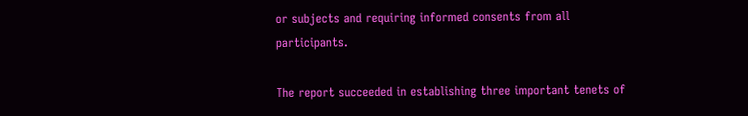or subjects and requiring informed consents from all participants.

The report succeeded in establishing three important tenets of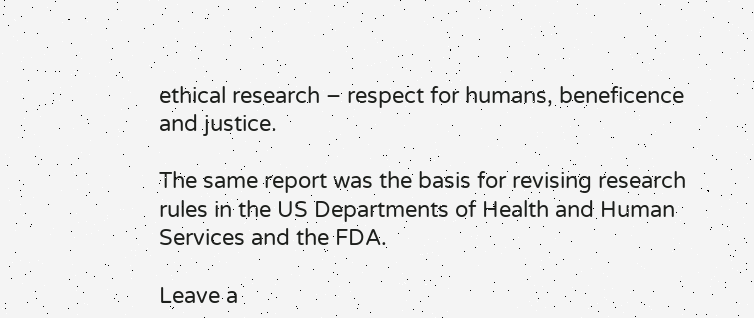ethical research – respect for humans, beneficence and justice.

The same report was the basis for revising research rules in the US Departments of Health and Human Services and the FDA.

Leave a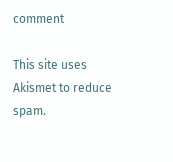comment

This site uses Akismet to reduce spam.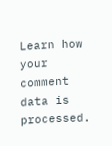Learn how your comment data is processed.